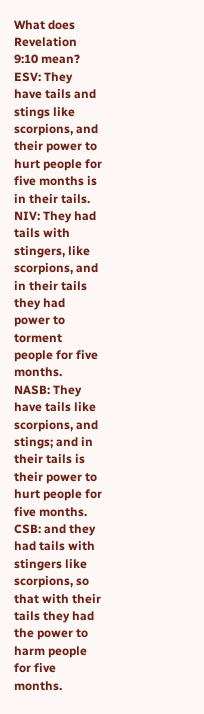What does Revelation 9:10 mean?
ESV: They have tails and stings like scorpions, and their power to hurt people for five months is in their tails.
NIV: They had tails with stingers, like scorpions, and in their tails they had power to torment people for five months.
NASB: They have tails like scorpions, and stings; and in their tails is their power to hurt people for five months.
CSB: and they had tails with stingers like scorpions, so that with their tails they had the power to harm people for five months.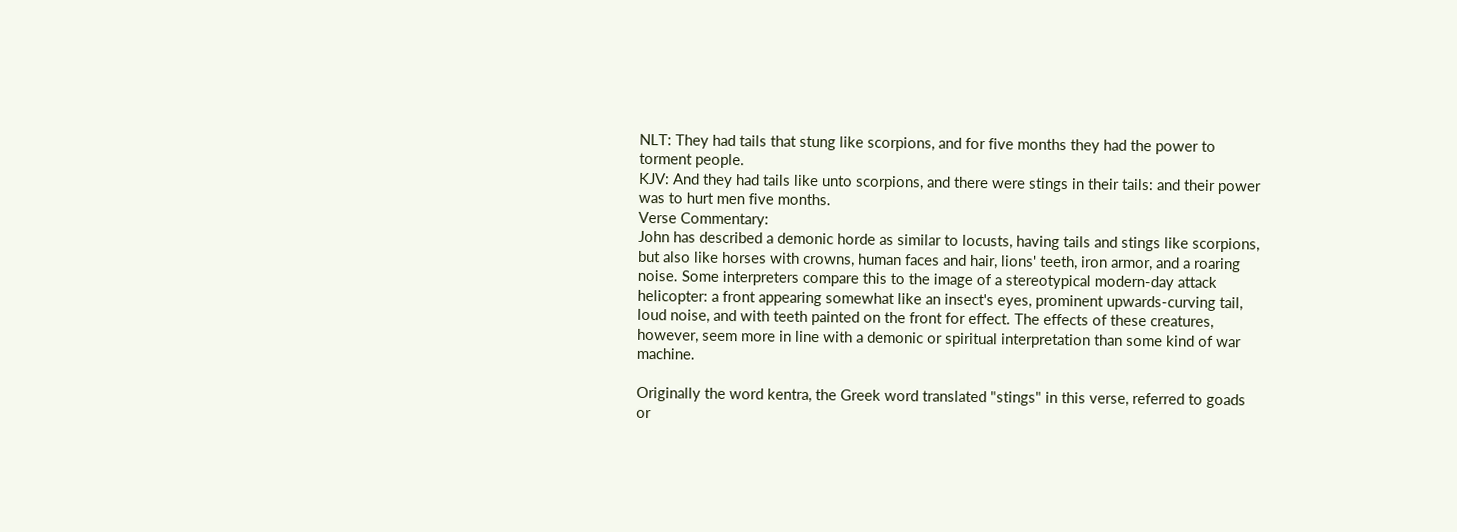NLT: They had tails that stung like scorpions, and for five months they had the power to torment people.
KJV: And they had tails like unto scorpions, and there were stings in their tails: and their power was to hurt men five months.
Verse Commentary:
John has described a demonic horde as similar to locusts, having tails and stings like scorpions, but also like horses with crowns, human faces and hair, lions' teeth, iron armor, and a roaring noise. Some interpreters compare this to the image of a stereotypical modern-day attack helicopter: a front appearing somewhat like an insect's eyes, prominent upwards-curving tail, loud noise, and with teeth painted on the front for effect. The effects of these creatures, however, seem more in line with a demonic or spiritual interpretation than some kind of war machine.

Originally the word kentra, the Greek word translated "stings" in this verse, referred to goads or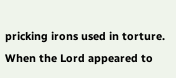pricking irons used in torture. When the Lord appeared to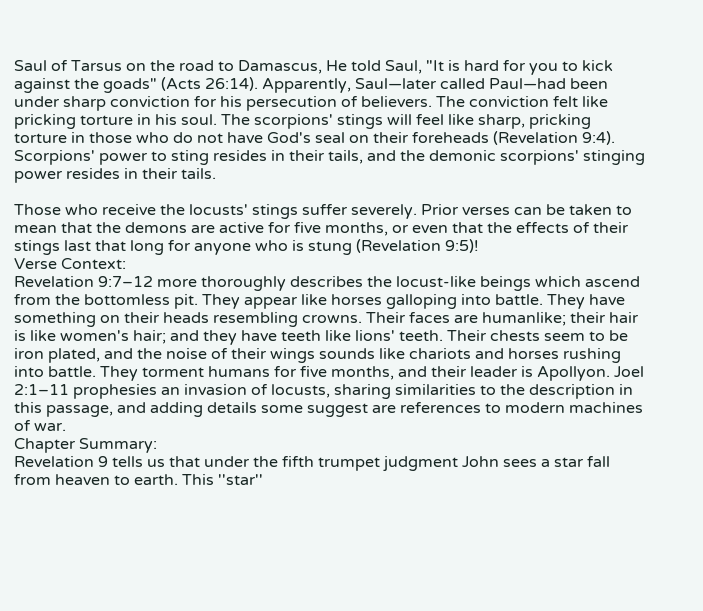Saul of Tarsus on the road to Damascus, He told Saul, "It is hard for you to kick against the goads" (Acts 26:14). Apparently, Saul—later called Paul—had been under sharp conviction for his persecution of believers. The conviction felt like pricking torture in his soul. The scorpions' stings will feel like sharp, pricking torture in those who do not have God's seal on their foreheads (Revelation 9:4). Scorpions' power to sting resides in their tails, and the demonic scorpions' stinging power resides in their tails.

Those who receive the locusts' stings suffer severely. Prior verses can be taken to mean that the demons are active for five months, or even that the effects of their stings last that long for anyone who is stung (Revelation 9:5)!
Verse Context:
Revelation 9:7–12 more thoroughly describes the locust-like beings which ascend from the bottomless pit. They appear like horses galloping into battle. They have something on their heads resembling crowns. Their faces are humanlike; their hair is like women's hair; and they have teeth like lions' teeth. Their chests seem to be iron plated, and the noise of their wings sounds like chariots and horses rushing into battle. They torment humans for five months, and their leader is Apollyon. Joel 2:1–11 prophesies an invasion of locusts, sharing similarities to the description in this passage, and adding details some suggest are references to modern machines of war.
Chapter Summary:
Revelation 9 tells us that under the fifth trumpet judgment John sees a star fall from heaven to earth. This ''star''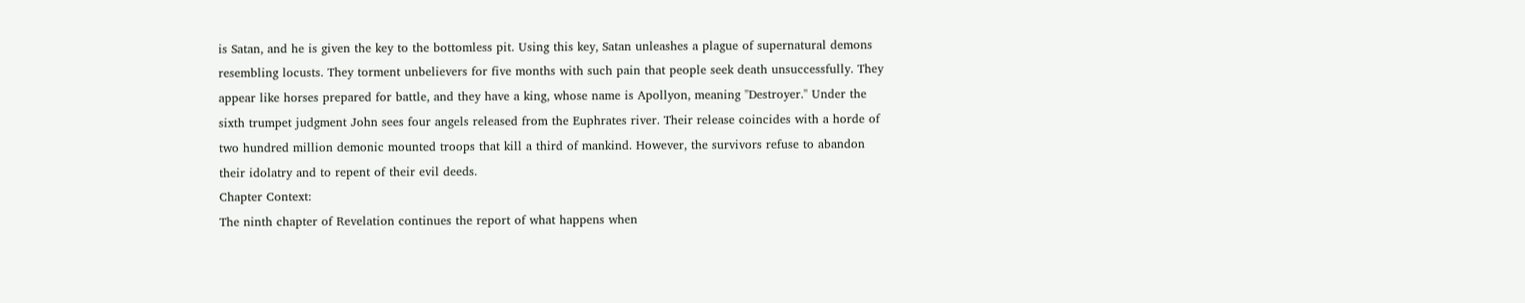is Satan, and he is given the key to the bottomless pit. Using this key, Satan unleashes a plague of supernatural demons resembling locusts. They torment unbelievers for five months with such pain that people seek death unsuccessfully. They appear like horses prepared for battle, and they have a king, whose name is Apollyon, meaning ''Destroyer.'' Under the sixth trumpet judgment John sees four angels released from the Euphrates river. Their release coincides with a horde of two hundred million demonic mounted troops that kill a third of mankind. However, the survivors refuse to abandon their idolatry and to repent of their evil deeds.
Chapter Context:
The ninth chapter of Revelation continues the report of what happens when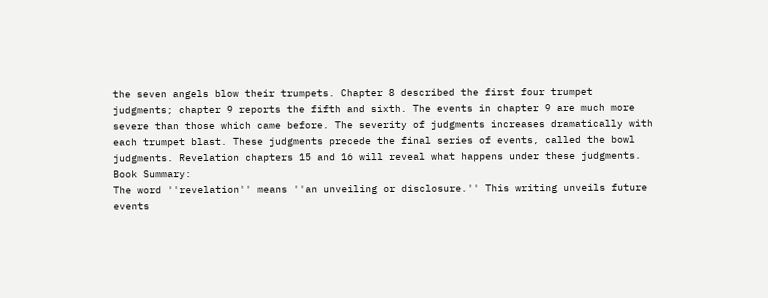the seven angels blow their trumpets. Chapter 8 described the first four trumpet judgments; chapter 9 reports the fifth and sixth. The events in chapter 9 are much more severe than those which came before. The severity of judgments increases dramatically with each trumpet blast. These judgments precede the final series of events, called the bowl judgments. Revelation chapters 15 and 16 will reveal what happens under these judgments.
Book Summary:
The word ''revelation'' means ''an unveiling or disclosure.'' This writing unveils future events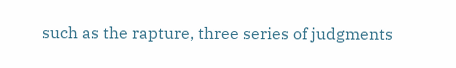such as the rapture, three series of judgments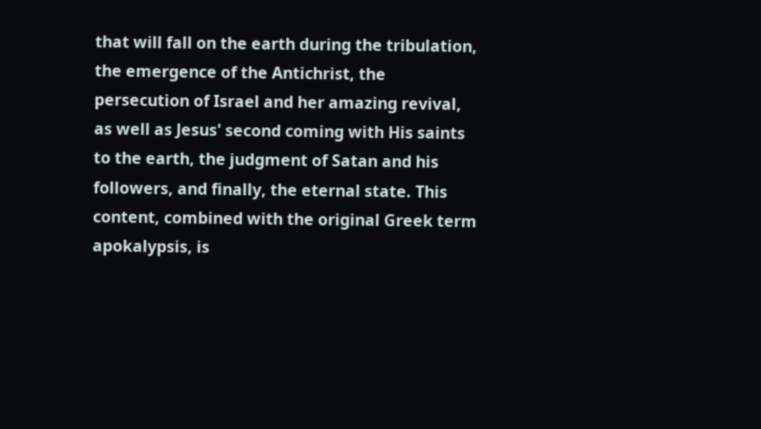that will fall on the earth during the tribulation, the emergence of the Antichrist, the persecution of Israel and her amazing revival, as well as Jesus' second coming with His saints to the earth, the judgment of Satan and his followers, and finally, the eternal state. This content, combined with the original Greek term apokalypsis, is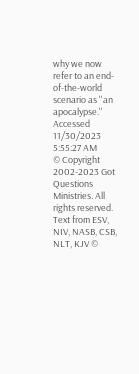why we now refer to an end-of-the-world scenario as ''an apocalypse.''
Accessed 11/30/2023 5:55:27 AM
© Copyright 2002-2023 Got Questions Ministries. All rights reserved.
Text from ESV, NIV, NASB, CSB, NLT, KJV ©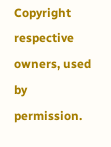Copyright respective owners, used by permission.